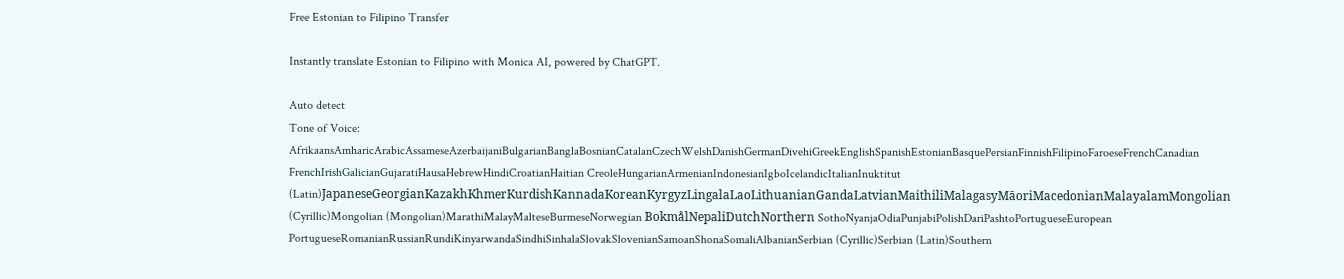Free Estonian to Filipino Transfer

Instantly translate Estonian to Filipino with Monica AI, powered by ChatGPT.

Auto detect
Tone of Voice:
AfrikaansAmharicArabicAssameseAzerbaijaniBulgarianBanglaBosnianCatalanCzechWelshDanishGermanDivehiGreekEnglishSpanishEstonianBasquePersianFinnishFilipinoFaroeseFrenchCanadian FrenchIrishGalicianGujaratiHausaHebrewHindiCroatianHaitian CreoleHungarianArmenianIndonesianIgboIcelandicItalianInuktitut (Latin)JapaneseGeorgianKazakhKhmerKurdishKannadaKoreanKyrgyzLingalaLaoLithuanianGandaLatvianMaithiliMalagasyMāoriMacedonianMalayalamMongolian (Cyrillic)Mongolian (Mongolian)MarathiMalayMalteseBurmeseNorwegian BokmålNepaliDutchNorthern SothoNyanjaOdiaPunjabiPolishDariPashtoPortugueseEuropean PortugueseRomanianRussianRundiKinyarwandaSindhiSinhalaSlovakSlovenianSamoanShonaSomaliAlbanianSerbian (Cyrillic)Serbian (Latin)Southern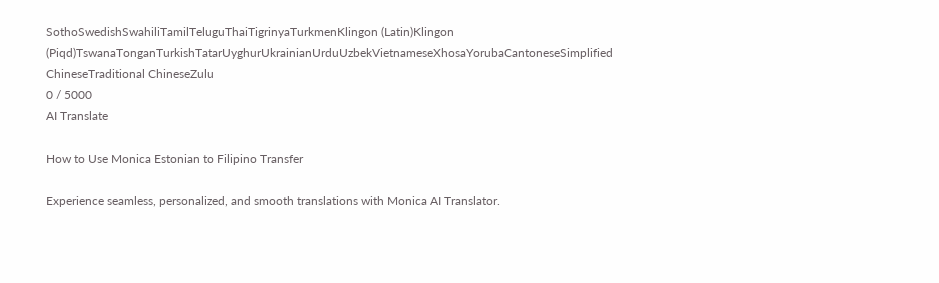SothoSwedishSwahiliTamilTeluguThaiTigrinyaTurkmenKlingon (Latin)Klingon (Piqd)TswanaTonganTurkishTatarUyghurUkrainianUrduUzbekVietnameseXhosaYorubaCantoneseSimplified ChineseTraditional ChineseZulu
0 / 5000
AI Translate

How to Use Monica Estonian to Filipino Transfer

Experience seamless, personalized, and smooth translations with Monica AI Translator.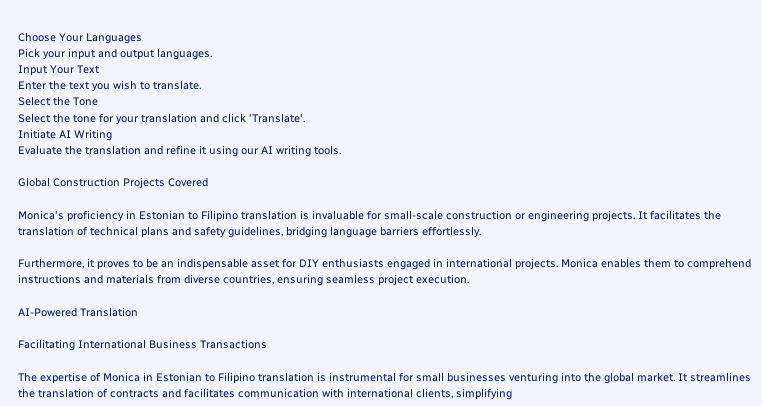Choose Your Languages
Pick your input and output languages.
Input Your Text
Enter the text you wish to translate.
Select the Tone
Select the tone for your translation and click 'Translate'.
Initiate AI Writing
Evaluate the translation and refine it using our AI writing tools.

Global Construction Projects Covered

Monica's proficiency in Estonian to Filipino translation is invaluable for small-scale construction or engineering projects. It facilitates the translation of technical plans and safety guidelines, bridging language barriers effortlessly.

Furthermore, it proves to be an indispensable asset for DIY enthusiasts engaged in international projects. Monica enables them to comprehend instructions and materials from diverse countries, ensuring seamless project execution.

AI-Powered Translation

Facilitating International Business Transactions

The expertise of Monica in Estonian to Filipino translation is instrumental for small businesses venturing into the global market. It streamlines the translation of contracts and facilitates communication with international clients, simplifying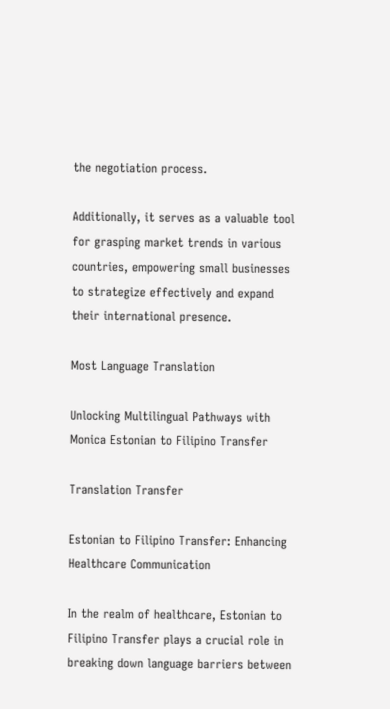the negotiation process.

Additionally, it serves as a valuable tool for grasping market trends in various countries, empowering small businesses to strategize effectively and expand their international presence.

Most Language Translation

Unlocking Multilingual Pathways with Monica Estonian to Filipino Transfer

Translation Transfer

Estonian to Filipino Transfer: Enhancing Healthcare Communication

In the realm of healthcare, Estonian to Filipino Transfer plays a crucial role in breaking down language barriers between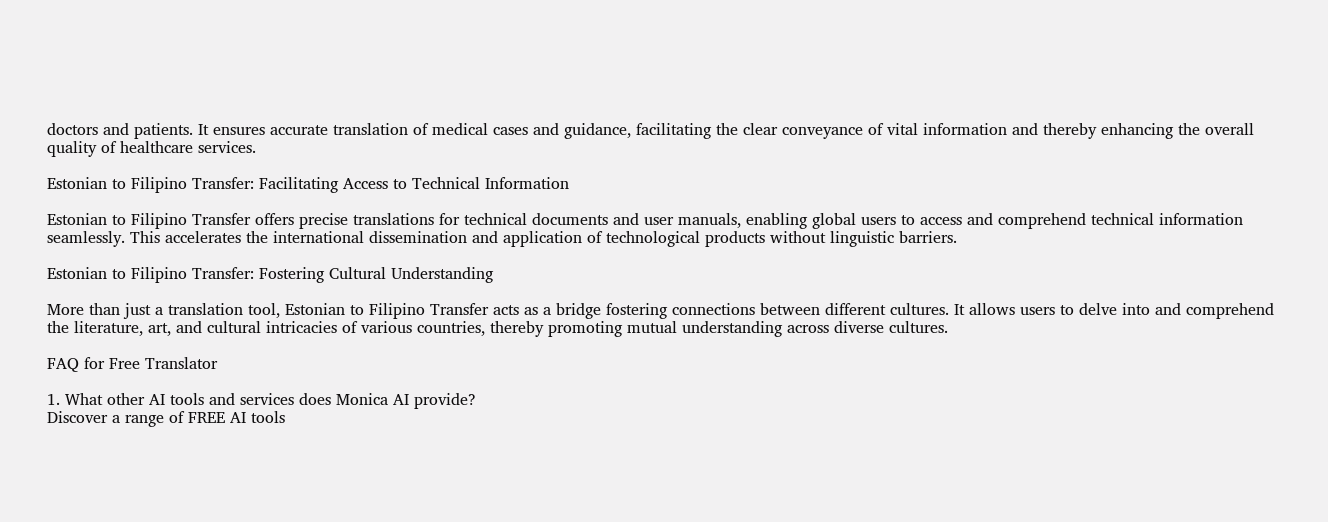doctors and patients. It ensures accurate translation of medical cases and guidance, facilitating the clear conveyance of vital information and thereby enhancing the overall quality of healthcare services.

Estonian to Filipino Transfer: Facilitating Access to Technical Information

Estonian to Filipino Transfer offers precise translations for technical documents and user manuals, enabling global users to access and comprehend technical information seamlessly. This accelerates the international dissemination and application of technological products without linguistic barriers.

Estonian to Filipino Transfer: Fostering Cultural Understanding

More than just a translation tool, Estonian to Filipino Transfer acts as a bridge fostering connections between different cultures. It allows users to delve into and comprehend the literature, art, and cultural intricacies of various countries, thereby promoting mutual understanding across diverse cultures.

FAQ for Free Translator

1. What other AI tools and services does Monica AI provide?
Discover a range of FREE AI tools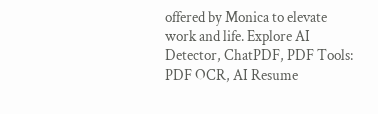offered by Monica to elevate work and life. Explore AI Detector, ChatPDF, PDF Tools: PDF OCR, AI Resume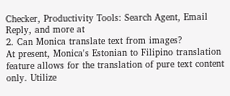Checker, Productivity Tools: Search Agent, Email Reply, and more at
2. Can Monica translate text from images?
At present, Monica's Estonian to Filipino translation feature allows for the translation of pure text content only. Utilize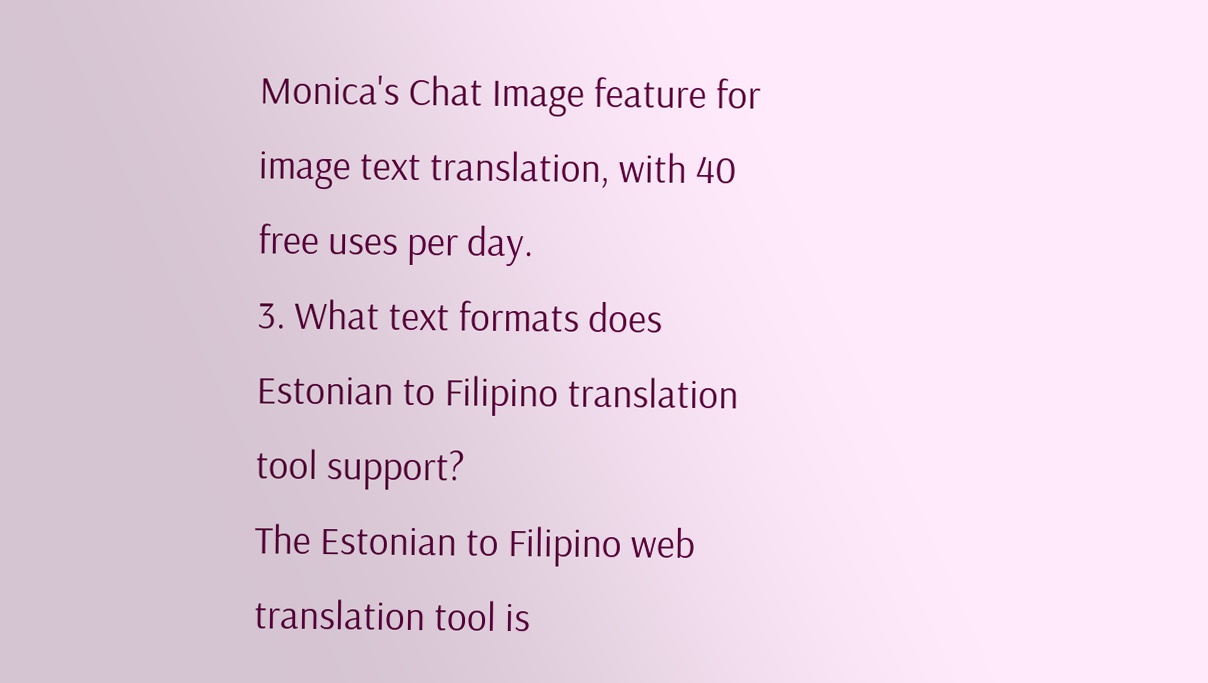Monica's Chat Image feature for image text translation, with 40 free uses per day.
3. What text formats does Estonian to Filipino translation tool support?
The Estonian to Filipino web translation tool is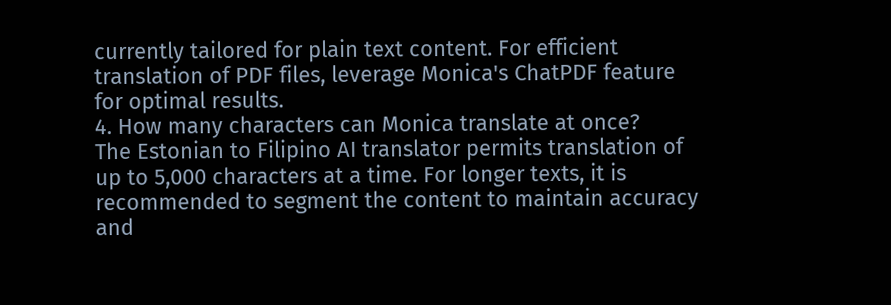currently tailored for plain text content. For efficient translation of PDF files, leverage Monica's ChatPDF feature for optimal results.
4. How many characters can Monica translate at once?
The Estonian to Filipino AI translator permits translation of up to 5,000 characters at a time. For longer texts, it is recommended to segment the content to maintain accuracy and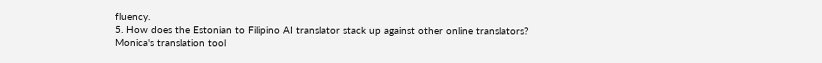fluency.
5. How does the Estonian to Filipino AI translator stack up against other online translators?
Monica's translation tool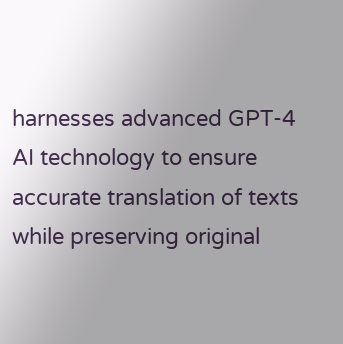harnesses advanced GPT-4 AI technology to ensure accurate translation of texts while preserving original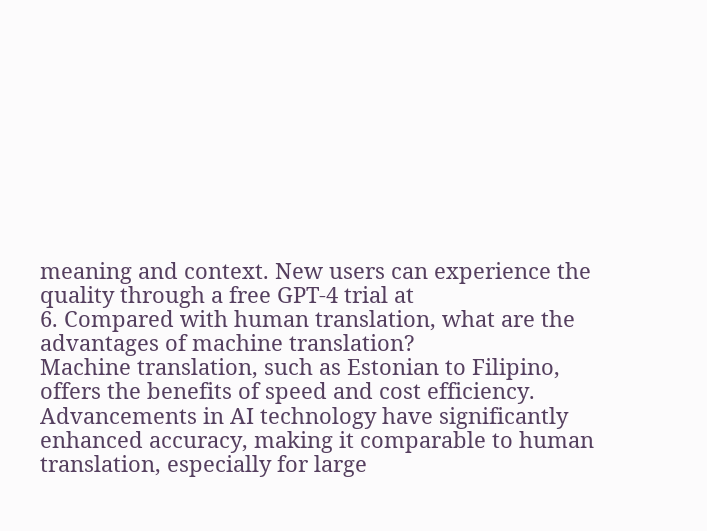meaning and context. New users can experience the quality through a free GPT-4 trial at
6. Compared with human translation, what are the advantages of machine translation?
Machine translation, such as Estonian to Filipino, offers the benefits of speed and cost efficiency. Advancements in AI technology have significantly enhanced accuracy, making it comparable to human translation, especially for large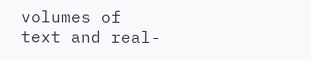volumes of text and real-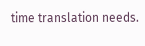time translation needs.